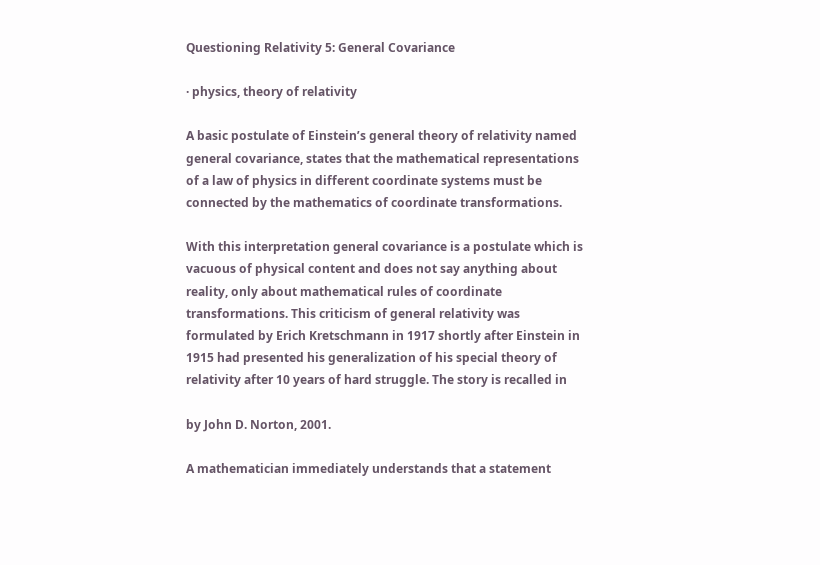Questioning Relativity 5: General Covariance

· physics, theory of relativity

A basic postulate of Einstein’s general theory of relativity named general covariance, states that the mathematical representations of a law of physics in different coordinate systems must be connected by the mathematics of coordinate transformations.

With this interpretation general covariance is a postulate which is vacuous of physical content and does not say anything about reality, only about mathematical rules of coordinate transformations. This criticism of general relativity was formulated by Erich Kretschmann in 1917 shortly after Einstein in 1915 had presented his generalization of his special theory of relativity after 10 years of hard struggle. The story is recalled in

by John D. Norton, 2001.

A mathematician immediately understands that a statement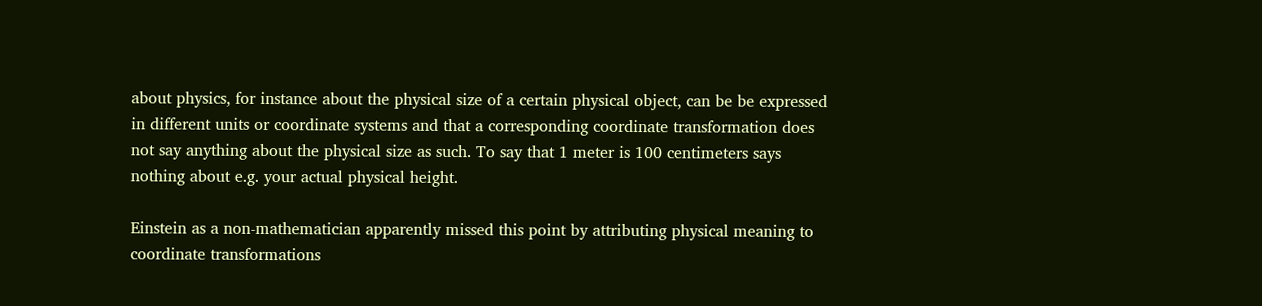about physics, for instance about the physical size of a certain physical object, can be be expressed in different units or coordinate systems and that a corresponding coordinate transformation does not say anything about the physical size as such. To say that 1 meter is 100 centimeters says nothing about e.g. your actual physical height.

Einstein as a non-mathematician apparently missed this point by attributing physical meaning to coordinate transformations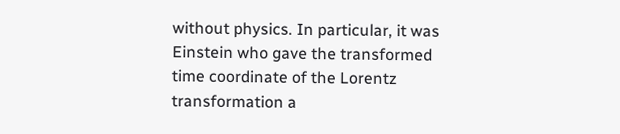without physics. In particular, it was Einstein who gave the transformed time coordinate of the Lorentz transformation a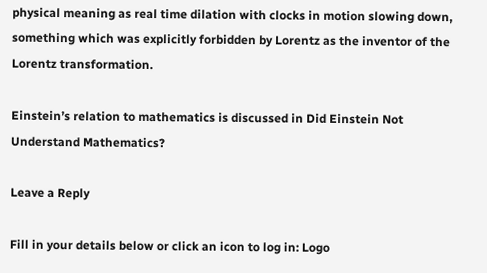physical meaning as real time dilation with clocks in motion slowing down, something which was explicitly forbidden by Lorentz as the inventor of the Lorentz transformation.

Einstein’s relation to mathematics is discussed in Did Einstein Not Understand Mathematics?

Leave a Reply

Fill in your details below or click an icon to log in: Logo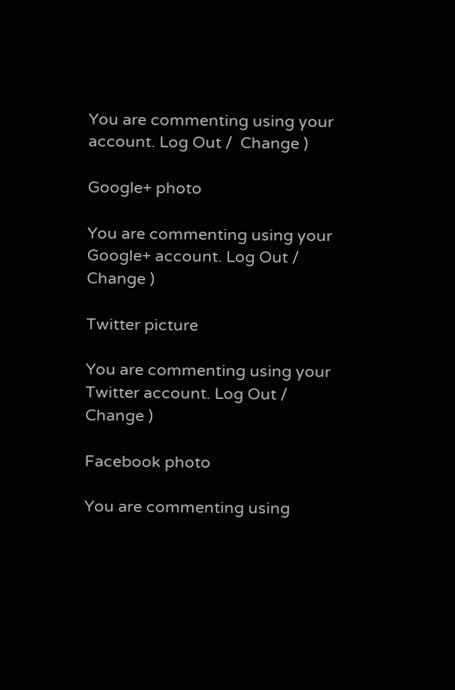You are commenting using your account. Log Out /  Change )

Google+ photo

You are commenting using your Google+ account. Log Out /  Change )

Twitter picture

You are commenting using your Twitter account. Log Out /  Change )

Facebook photo

You are commenting using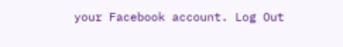your Facebook account. Log Out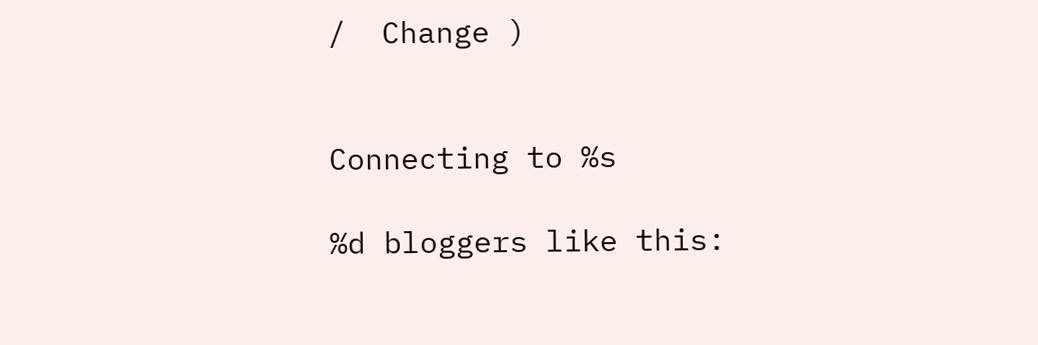/  Change )


Connecting to %s

%d bloggers like this: